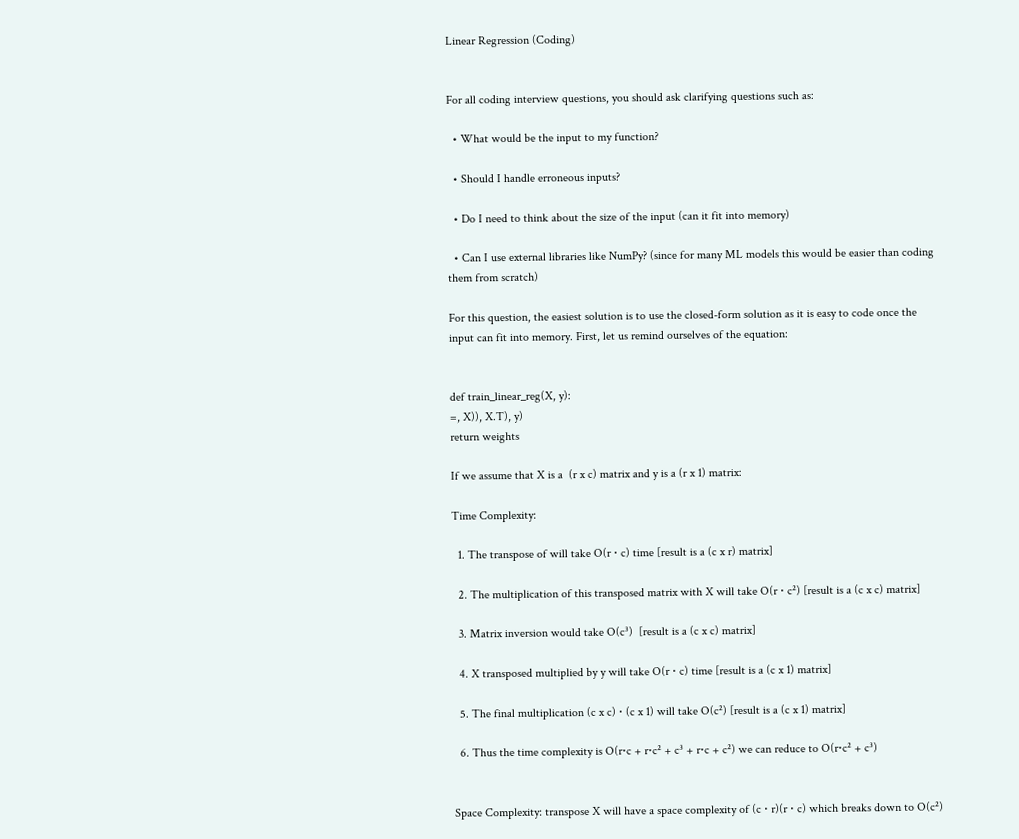Linear Regression (Coding)


For all coding interview questions, you should ask clarifying questions such as:

  • What would be the input to my function?

  • Should I handle erroneous inputs?

  • Do I need to think about the size of the input (can it fit into memory)

  • Can I use external libraries like NumPy? (since for many ML models this would be easier than coding them from scratch)

For this question, the easiest solution is to use the closed-form solution as it is easy to code once the input can fit into memory. First, let us remind ourselves of the equation:


def train_linear_reg(X, y):
=, X)), X.T), y)
return weights

If we assume that X is a  (r x c) matrix and y is a (r x 1) matrix:

Time Complexity:

  1. The transpose of will take O(r ⋅ c) time [result is a (c x r) matrix]

  2. The multiplication of this transposed matrix with X will take O(r ⋅ c²) [result is a (c x c) matrix]

  3. Matrix inversion would take O(c³)  [result is a (c x c) matrix]

  4. X transposed multiplied by y will take O(r ⋅ c) time [result is a (c x 1) matrix]

  5. The final multiplication (c x c) ⋅ (c x 1) will take O(c²) [result is a (c x 1) matrix]

  6. Thus the time complexity is O(r⋅c + r⋅c² + c³ + r⋅c + c²) we can reduce to O(r⋅c² + c³)


Space Complexity: transpose X will have a space complexity of (c ⋅ r)(r ⋅ c) which breaks down to O(c²)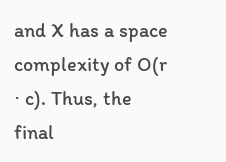and X has a space complexity of O(r ⋅ c). Thus, the final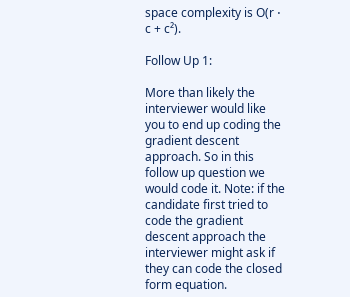space complexity is O(r ⋅ c + c²).

Follow Up 1:

More than likely the interviewer would like you to end up coding the gradient descent approach. So in this follow up question we would code it. Note: if the candidate first tried to code the gradient descent approach the interviewer might ask if they can code the closed form equation.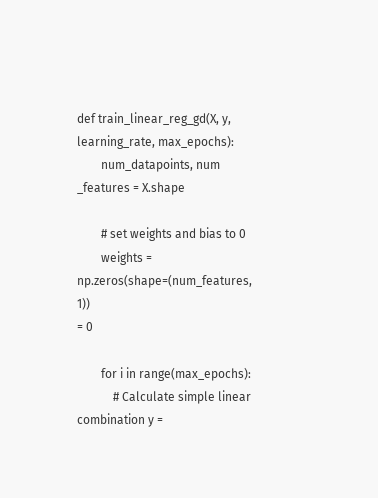def train_linear_reg_gd(X, y, learning_rate, max_epochs):
        num_datapoints, num
_features = X.shape

        # set weights and bias to 0
        weights = np.zeros(shape=(num_features, 1))
= 0

        for i in range(max_epochs):
            # Calculate simple linear combination y =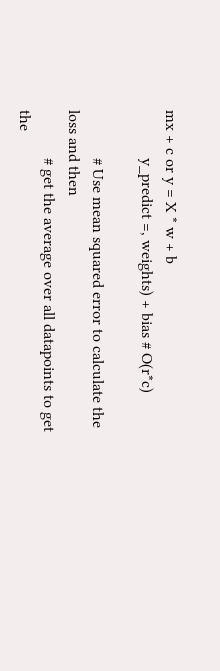mx + c or y = X * w + b
            y_predict =, weights) + bias # O(r*c)

            # Use mean squared error to calculate the loss and then
            # get the average over all datapoints to get the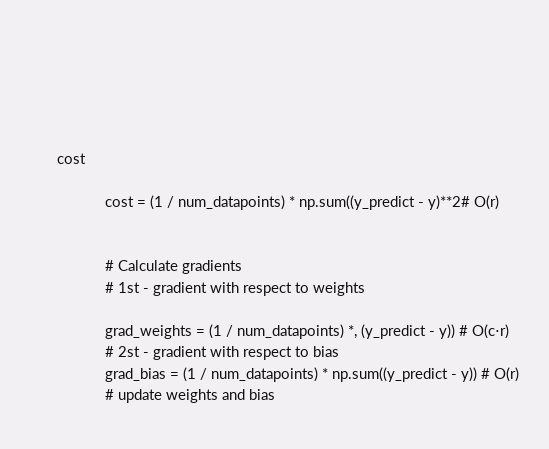cost

            cost = (1 / num_datapoints) * np.sum((y_predict - y)**2# O(r)


            # Calculate gradients
            # 1st - gradient with respect to weights

            grad_weights = (1 / num_datapoints) *, (y_predict - y)) # O(c⋅r)
            # 2st - gradient with respect to bias
            grad_bias = (1 / num_datapoints) * np.sum((y_predict - y)) # O(r)
            # update weights and bias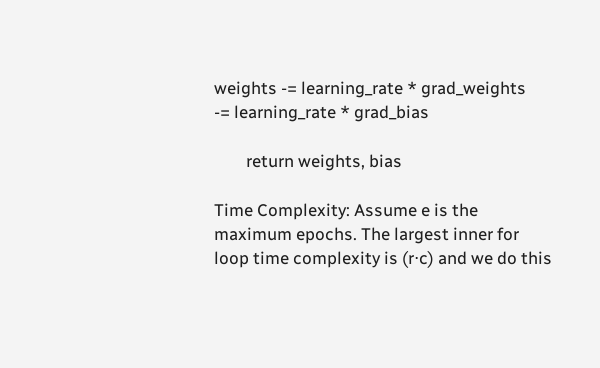weights -= learning_rate * grad_weights
-= learning_rate * grad_bias

        return weights, bias

Time Complexity: Assume e is the maximum epochs. The largest inner for loop time complexity is (r⋅c) and we do this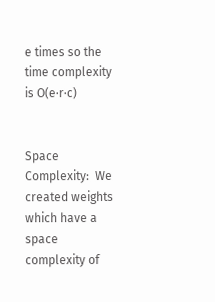e times so the time complexity is O(e⋅r⋅c)


Space Complexity:  We created weights which have a space complexity of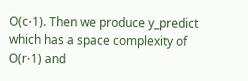O(c⋅1). Then we produce y_predict which has a space complexity of O(r⋅1) and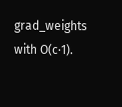grad_weights with O(c⋅1).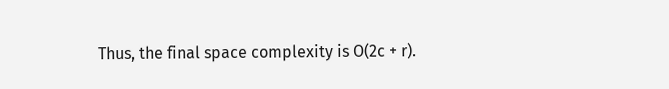Thus, the final space complexity is O(2c + r).